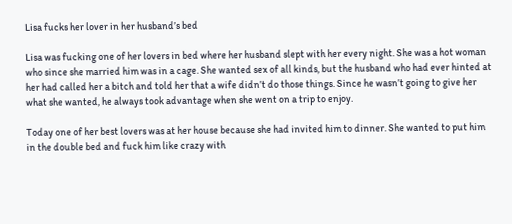Lisa fucks her lover in her husband’s bed

Lisa was fucking one of her lovers in bed where her husband slept with her every night. She was a hot woman who since she married him was in a cage. She wanted sex of all kinds, but the husband who had ever hinted at her had called her a bitch and told her that a wife didn’t do those things. Since he wasn’t going to give her what she wanted, he always took advantage when she went on a trip to enjoy.

Today one of her best lovers was at her house because she had invited him to dinner. She wanted to put him in the double bed and fuck him like crazy with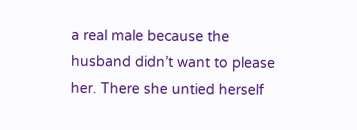a real male because the husband didn’t want to please her. There she untied herself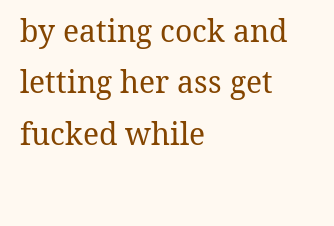by eating cock and letting her ass get fucked while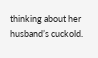thinking about her husband’s cuckold.